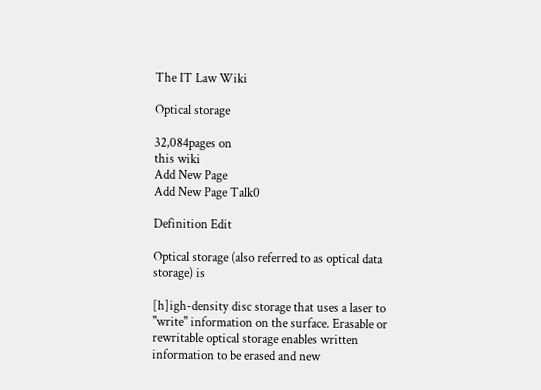The IT Law Wiki

Optical storage

32,084pages on
this wiki
Add New Page
Add New Page Talk0

Definition Edit

Optical storage (also referred to as optical data storage) is

[h]igh-density disc storage that uses a laser to "write" information on the surface. Erasable or rewritable optical storage enables written information to be erased and new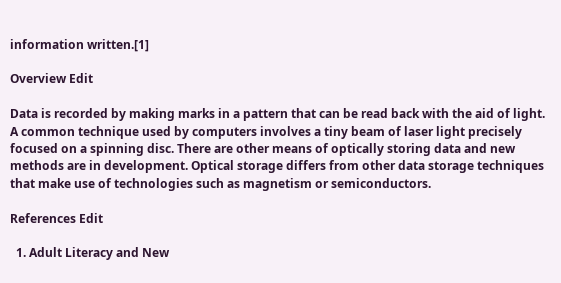information written.[1]

Overview Edit

Data is recorded by making marks in a pattern that can be read back with the aid of light. A common technique used by computers involves a tiny beam of laser light precisely focused on a spinning disc. There are other means of optically storing data and new methods are in development. Optical storage differs from other data storage techniques that make use of technologies such as magnetism or semiconductors.

References Edit

  1. Adult Literacy and New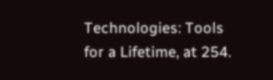Technologies: Tools for a Lifetime, at 254.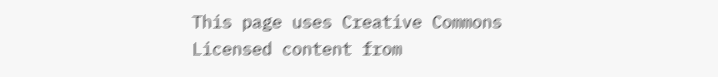This page uses Creative Commons Licensed content from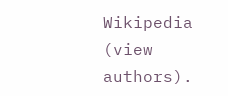Wikipedia (view authors).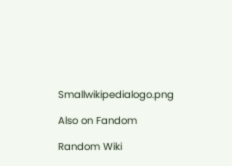Smallwikipedialogo.png

Also on Fandom

Random Wiki